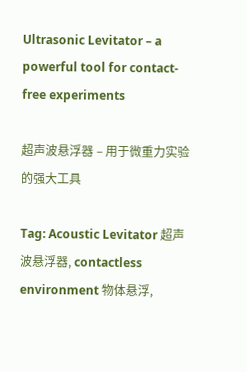Ultrasonic Levitator – a powerful tool for contact-free experiments

超声波悬浮器 – 用于微重力实验的强大工具

Tag: Acoustic Levitator 超声波悬浮器, contactless environment 物体悬浮,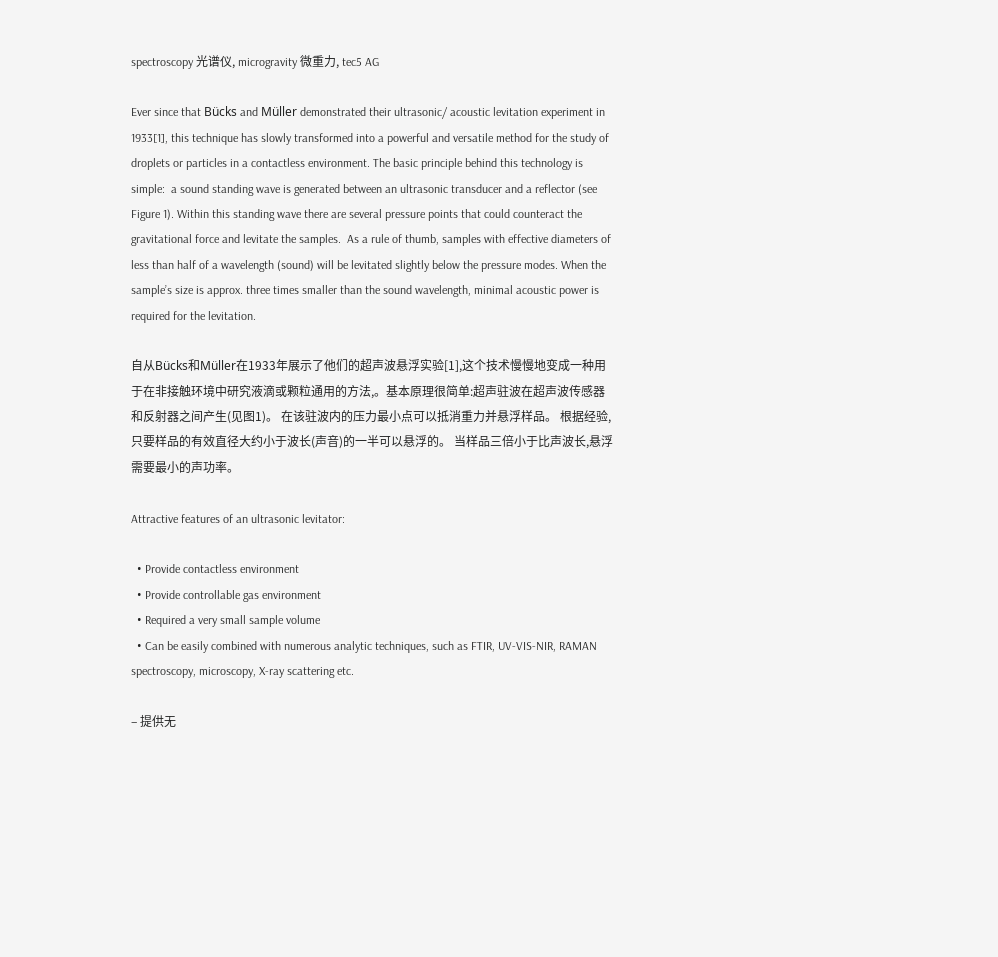spectroscopy 光谱仪, microgravity 微重力, tec5 AG

Ever since that Bücks and Müller demonstrated their ultrasonic/ acoustic levitation experiment in 1933[1], this technique has slowly transformed into a powerful and versatile method for the study of droplets or particles in a contactless environment. The basic principle behind this technology is simple:  a sound standing wave is generated between an ultrasonic transducer and a reflector (see Figure 1). Within this standing wave there are several pressure points that could counteract the gravitational force and levitate the samples.  As a rule of thumb, samples with effective diameters of less than half of a wavelength (sound) will be levitated slightly below the pressure modes. When the sample’s size is approx. three times smaller than the sound wavelength, minimal acoustic power is required for the levitation.

自从Bücks和Müller在1933年展示了他们的超声波悬浮实验[1],这个技术慢慢地变成一种用于在非接触环境中研究液滴或颗粒通用的方法,。基本原理很简单:超声驻波在超声波传感器和反射器之间产生(见图1)。 在该驻波内的压力最小点可以抵消重力并悬浮样品。 根据经验,只要样品的有效直径大约小于波长(声音)的一半可以悬浮的。 当样品三倍小于比声波长,悬浮需要最小的声功率。

Attractive features of an ultrasonic levitator:

  • Provide contactless environment
  • Provide controllable gas environment
  • Required a very small sample volume
  • Can be easily combined with numerous analytic techniques, such as FTIR, UV-VIS-NIR, RAMAN spectroscopy, microscopy, X-ray scattering etc.

– 提供无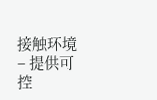接触环境
– 提供可控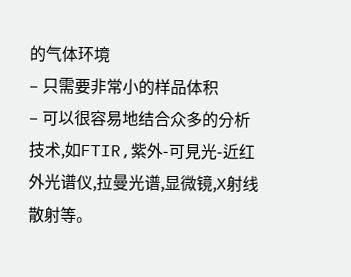的气体环境
– 只需要非常小的样品体积
– 可以很容易地结合众多的分析技术,如FTIR,紫外-可見光-近红外光谱仪,拉曼光谱,显微镜,X射线散射等。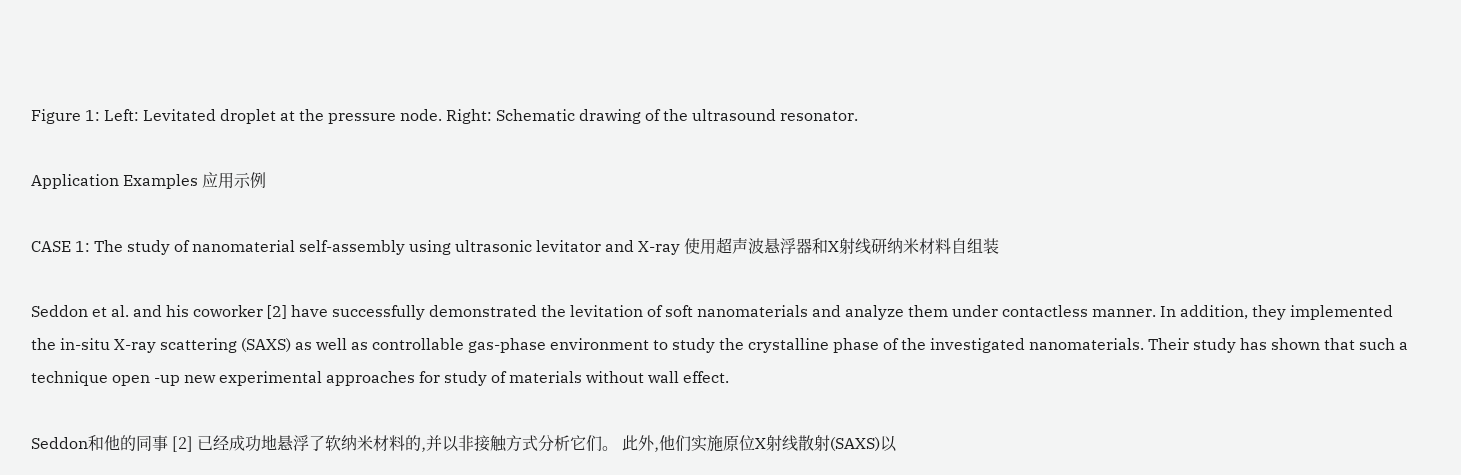Figure 1: Left: Levitated droplet at the pressure node. Right: Schematic drawing of the ultrasound resonator.

Application Examples 应用示例

CASE 1: The study of nanomaterial self-assembly using ultrasonic levitator and X-ray 使用超声波悬浮器和X射线研纳米材料自组装

Seddon et al. and his coworker [2] have successfully demonstrated the levitation of soft nanomaterials and analyze them under contactless manner. In addition, they implemented the in-situ X-ray scattering (SAXS) as well as controllable gas-phase environment to study the crystalline phase of the investigated nanomaterials. Their study has shown that such a technique open -up new experimental approaches for study of materials without wall effect.

Seddon和他的同事 [2] 已经成功地悬浮了软纳米材料的,并以非接触方式分析它们。 此外,他们实施原位X射线散射(SAXS)以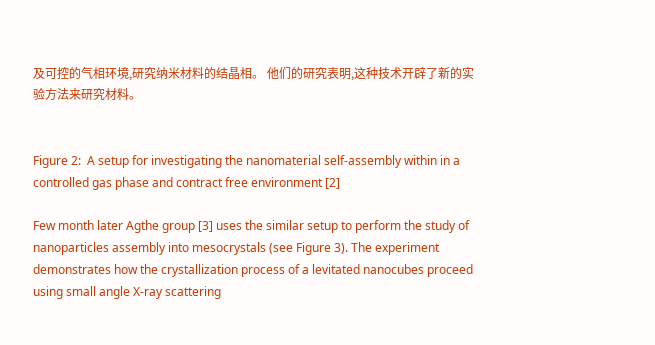及可控的气相环境,研究纳米材料的结晶相。 他们的研究表明,这种技术开辟了新的实验方法来研究材料。


Figure 2:  A setup for investigating the nanomaterial self-assembly within in a controlled gas phase and contract free environment [2]

Few month later Agthe group [3] uses the similar setup to perform the study of nanoparticles assembly into mesocrystals (see Figure 3). The experiment demonstrates how the crystallization process of a levitated nanocubes proceed using small angle X-ray scattering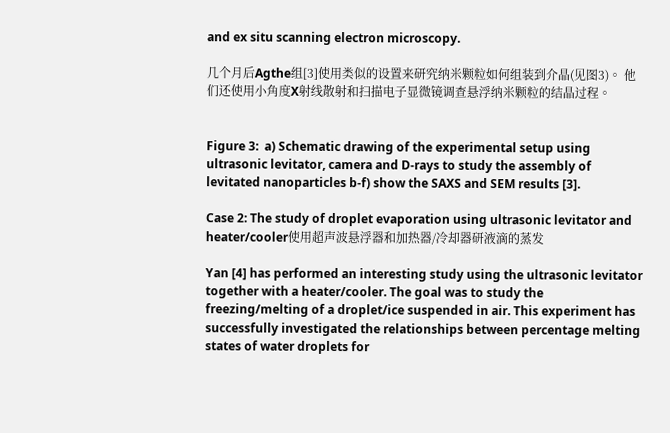and ex situ scanning electron microscopy.

几个月后Agthe组[3]使用类似的设置来研究纳米颗粒如何组装到介晶(见图3)。 他们还使用小角度X射线散射和扫描电子显微镜调查悬浮纳米颗粒的结晶过程。


Figure 3:  a) Schematic drawing of the experimental setup using ultrasonic levitator, camera and D-rays to study the assembly of levitated nanoparticles b-f) show the SAXS and SEM results [3].

Case 2: The study of droplet evaporation using ultrasonic levitator and heater/cooler使用超声波悬浮器和加热器/冷却器研液滴的蒸发

Yan [4] has performed an interesting study using the ultrasonic levitator together with a heater/cooler. The goal was to study the freezing/melting of a droplet/ice suspended in air. This experiment has successfully investigated the relationships between percentage melting states of water droplets for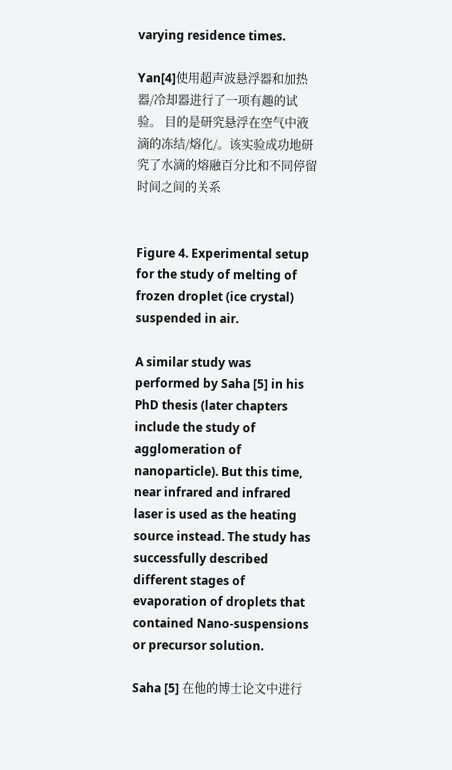varying residence times.

Yan[4]使用超声波悬浮器和加热器/冷却器进行了一项有趣的试验。 目的是研究悬浮在空气中液滴的冻结/熔化/。该实验成功地研究了水滴的熔融百分比和不同停留时间之间的关系


Figure 4. Experimental setup for the study of melting of frozen droplet (ice crystal) suspended in air.

A similar study was performed by Saha [5] in his PhD thesis (later chapters include the study of agglomeration of nanoparticle). But this time, near infrared and infrared laser is used as the heating source instead. The study has successfully described different stages of evaporation of droplets that contained Nano-suspensions or precursor solution.

Saha [5] 在他的博士论文中进行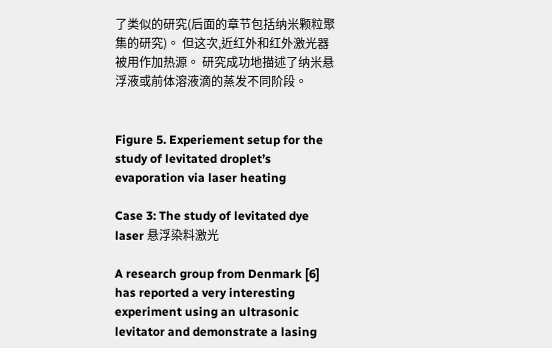了类似的研究(后面的章节包括纳米颗粒聚集的研究)。 但这次,近红外和红外激光器被用作加热源。 研究成功地描述了纳米悬浮液或前体溶液滴的蒸发不同阶段。


Figure 5. Experiement setup for the study of levitated droplet’s evaporation via laser heating

Case 3: The study of levitated dye laser 悬浮染料激光

A research group from Denmark [6] has reported a very interesting experiment using an ultrasonic levitator and demonstrate a lasing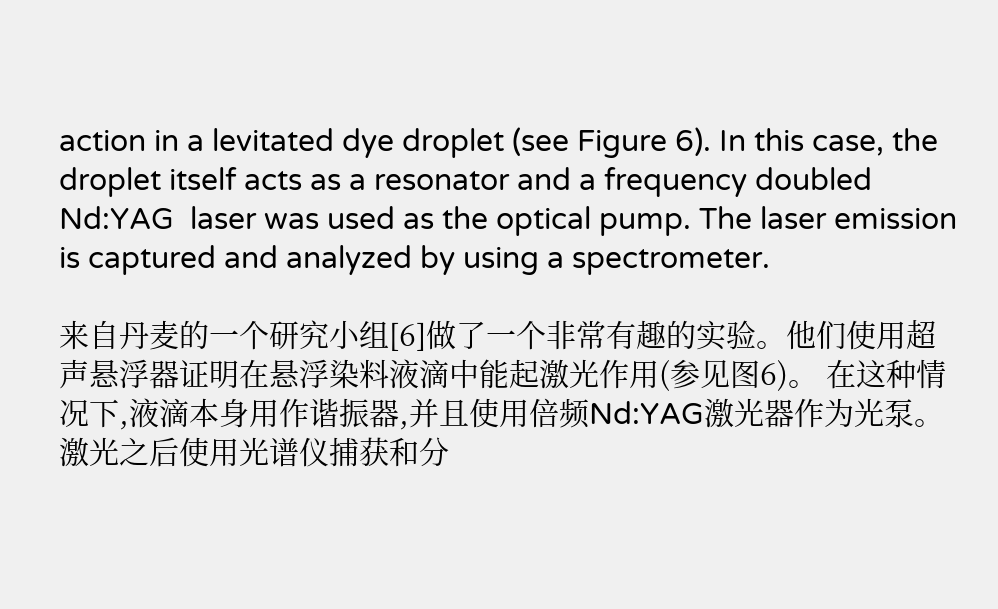action in a levitated dye droplet (see Figure 6). In this case, the droplet itself acts as a resonator and a frequency doubled Nd:YAG  laser was used as the optical pump. The laser emission is captured and analyzed by using a spectrometer.

来自丹麦的一个研究小组[6]做了一个非常有趣的实验。他们使用超声悬浮器证明在悬浮染料液滴中能起激光作用(参见图6)。 在这种情况下,液滴本身用作谐振器,并且使用倍频Nd:YAG激光器作为光泵。激光之后使用光谱仪捕获和分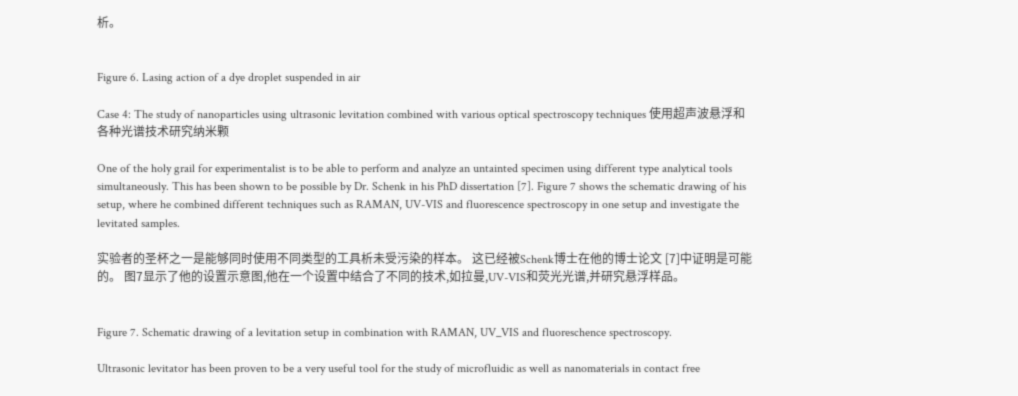析。


Figure 6. Lasing action of a dye droplet suspended in air

Case 4: The study of nanoparticles using ultrasonic levitation combined with various optical spectroscopy techniques 使用超声波悬浮和各种光谱技术研究纳米颗

One of the holy grail for experimentalist is to be able to perform and analyze an untainted specimen using different type analytical tools simultaneously. This has been shown to be possible by Dr. Schenk in his PhD dissertation [7]. Figure 7 shows the schematic drawing of his setup, where he combined different techniques such as RAMAN, UV-VIS and fluorescence spectroscopy in one setup and investigate the levitated samples.

实验者的圣杯之一是能够同时使用不同类型的工具析未受污染的样本。 这已经被Schenk博士在他的博士论文 [7]中证明是可能的。 图7显示了他的设置示意图,他在一个设置中结合了不同的技术,如拉曼,UV-VIS和荧光光谱,并研究悬浮样品。


Figure 7. Schematic drawing of a levitation setup in combination with RAMAN, UV_VIS and fluoreschence spectroscopy.

Ultrasonic levitator has been proven to be a very useful tool for the study of microfluidic as well as nanomaterials in contact free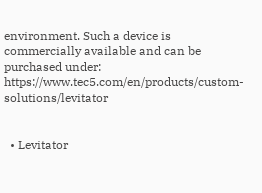environment. Such a device is commercially available and can be purchased under: https://www.tec5.com/en/products/custom-solutions/levitator


  • Levitator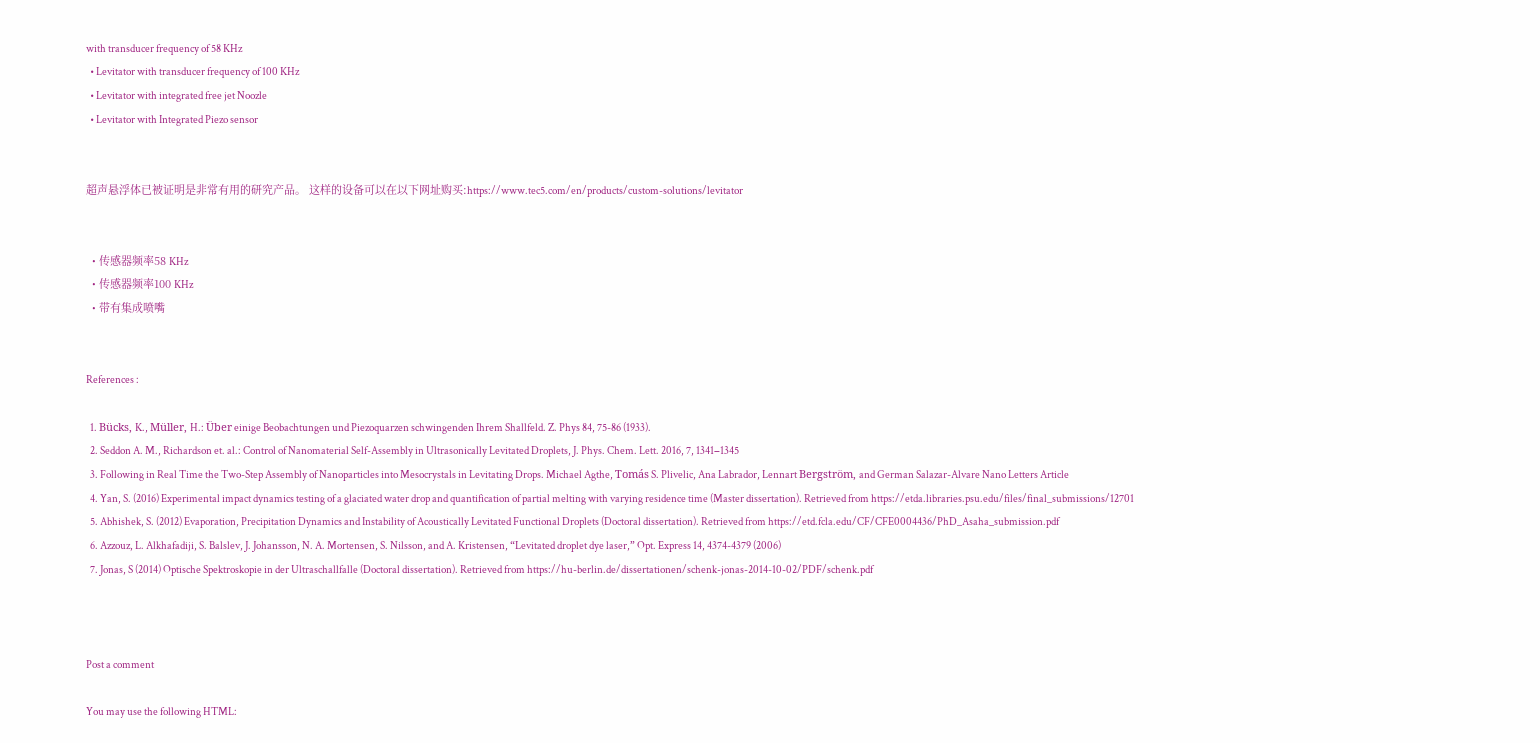with transducer frequency of 58 KHz
  • Levitator with transducer frequency of 100 KHz
  • Levitator with integrated free jet Noozle
  • Levitator with Integrated Piezo sensor


超声悬浮体已被证明是非常有用的研究产品。 这样的设备可以在以下网址购买:https://www.tec5.com/en/products/custom-solutions/levitator


  • 传感器频率58 KHz
  • 传感器频率100 KHz
  • 带有集成喷嘴


References :

  1. Bücks, K., Müller, H.: Über einige Beobachtungen und Piezoquarzen schwingenden Ihrem Shallfeld. Z. Phys 84, 75-86 (1933).
  2. Seddon A. M., Richardson et. al.: Control of Nanomaterial Self-Assembly in Ultrasonically Levitated Droplets, J. Phys. Chem. Lett. 2016, 7, 1341−1345
  3. Following in Real Time the Two-Step Assembly of Nanoparticles into Mesocrystals in Levitating Drops. Michael Agthe, Tomás S. Plivelic, Ana Labrador, Lennart Bergström, and German Salazar-Alvare Nano Letters Article
  4. Yan, S. (2016) Experimental impact dynamics testing of a glaciated water drop and quantification of partial melting with varying residence time (Master dissertation). Retrieved from https://etda.libraries.psu.edu/files/final_submissions/12701
  5. Abhishek, S. (2012) Evaporation, Precipitation Dynamics and Instability of Acoustically Levitated Functional Droplets (Doctoral dissertation). Retrieved from https://etd.fcla.edu/CF/CFE0004436/PhD_Asaha_submission.pdf
  6. Azzouz, L. Alkhafadiji, S. Balslev, J. Johansson, N. A. Mortensen, S. Nilsson, and A. Kristensen, “Levitated droplet dye laser,” Opt. Express 14, 4374-4379 (2006)
  7. Jonas, S (2014) Optische Spektroskopie in der Ultraschallfalle (Doctoral dissertation). Retrieved from https://hu-berlin.de/dissertationen/schenk-jonas-2014-10-02/PDF/schenk.pdf



Post a comment

You may use the following HTML: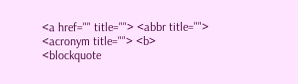<a href="" title=""> <abbr title=""> <acronym title=""> <b> <blockquote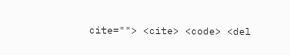cite=""> <cite> <code> <del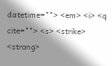datetime=""> <em> <i> <q cite=""> <s> <strike> <strong>